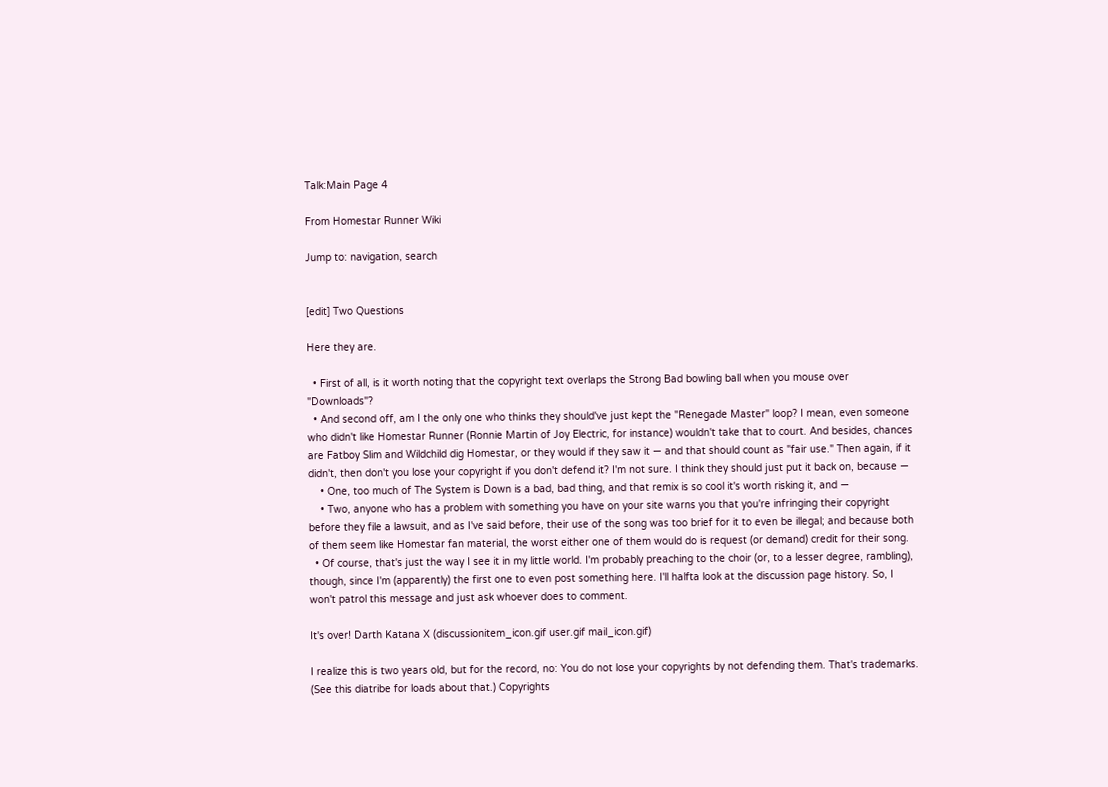Talk:Main Page 4

From Homestar Runner Wiki

Jump to: navigation, search


[edit] Two Questions

Here they are.

  • First of all, is it worth noting that the copyright text overlaps the Strong Bad bowling ball when you mouse over "Downloads"?
  • And second off, am I the only one who thinks they should've just kept the "Renegade Master" loop? I mean, even someone who didn't like Homestar Runner (Ronnie Martin of Joy Electric, for instance) wouldn't take that to court. And besides, chances are Fatboy Slim and Wildchild dig Homestar, or they would if they saw it — and that should count as "fair use." Then again, if it didn't, then don't you lose your copyright if you don't defend it? I'm not sure. I think they should just put it back on, because —
    • One, too much of The System is Down is a bad, bad thing, and that remix is so cool it's worth risking it, and —
    • Two, anyone who has a problem with something you have on your site warns you that you're infringing their copyright before they file a lawsuit, and as I've said before, their use of the song was too brief for it to even be illegal; and because both of them seem like Homestar fan material, the worst either one of them would do is request (or demand) credit for their song.
  • Of course, that's just the way I see it in my little world. I'm probably preaching to the choir (or, to a lesser degree, rambling), though, since I'm (apparently) the first one to even post something here. I'll halfta look at the discussion page history. So, I won't patrol this message and just ask whoever does to comment.

It's over! Darth Katana X (discussionitem_icon.gif user.gif mail_icon.gif)

I realize this is two years old, but for the record, no: You do not lose your copyrights by not defending them. That's trademarks. (See this diatribe for loads about that.) Copyrights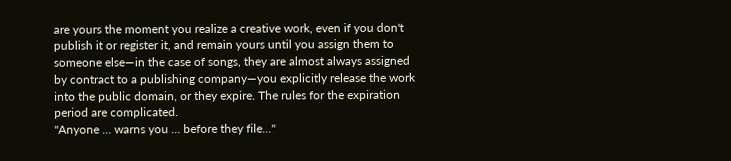are yours the moment you realize a creative work, even if you don't publish it or register it, and remain yours until you assign them to someone else—in the case of songs, they are almost always assigned by contract to a publishing company—you explicitly release the work into the public domain, or they expire. The rules for the expiration period are complicated.
"Anyone ... warns you ... before they file..."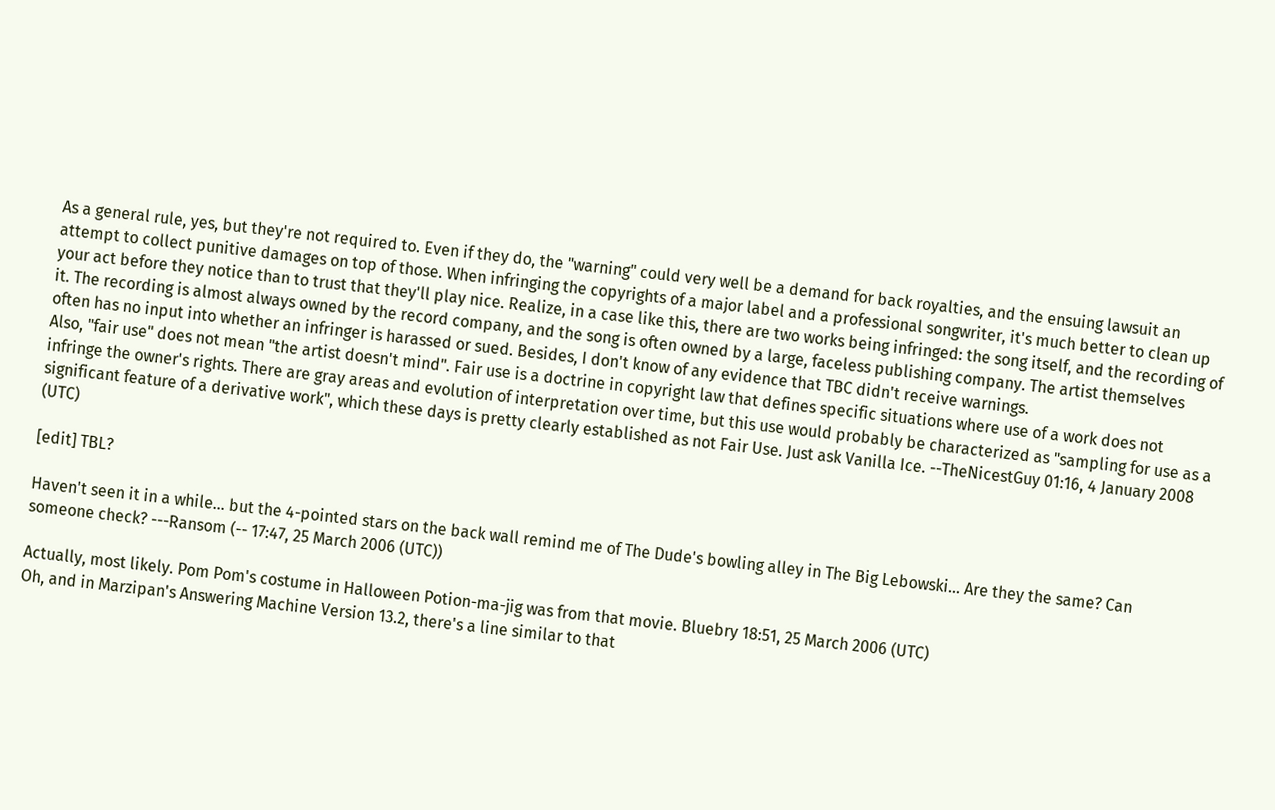As a general rule, yes, but they're not required to. Even if they do, the "warning" could very well be a demand for back royalties, and the ensuing lawsuit an attempt to collect punitive damages on top of those. When infringing the copyrights of a major label and a professional songwriter, it's much better to clean up your act before they notice than to trust that they'll play nice. Realize, in a case like this, there are two works being infringed: the song itself, and the recording of it. The recording is almost always owned by the record company, and the song is often owned by a large, faceless publishing company. The artist themselves often has no input into whether an infringer is harassed or sued. Besides, I don't know of any evidence that TBC didn't receive warnings.
Also, "fair use" does not mean "the artist doesn't mind". Fair use is a doctrine in copyright law that defines specific situations where use of a work does not infringe the owner's rights. There are gray areas and evolution of interpretation over time, but this use would probably be characterized as "sampling for use as a significant feature of a derivative work", which these days is pretty clearly established as not Fair Use. Just ask Vanilla Ice. --TheNicestGuy 01:16, 4 January 2008 (UTC)

[edit] TBL?

Haven't seen it in a while... but the 4-pointed stars on the back wall remind me of The Dude's bowling alley in The Big Lebowski... Are they the same? Can someone check? ---Ransom (-- 17:47, 25 March 2006 (UTC))

Actually, most likely. Pom Pom's costume in Halloween Potion-ma-jig was from that movie. Bluebry 18:51, 25 March 2006 (UTC)
Oh, and in Marzipan's Answering Machine Version 13.2, there's a line similar to that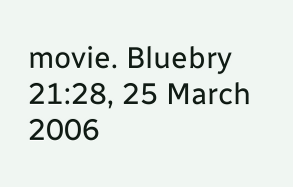movie. Bluebry 21:28, 25 March 2006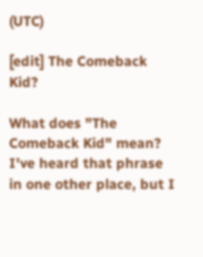(UTC)

[edit] The Comeback Kid?

What does "The Comeback Kid" mean? I've heard that phrase in one other place, but I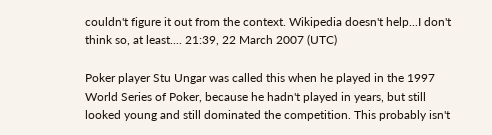couldn't figure it out from the context. Wikipedia doesn't help...I don't think so, at least.... 21:39, 22 March 2007 (UTC)

Poker player Stu Ungar was called this when he played in the 1997 World Series of Poker, because he hadn't played in years, but still looked young and still dominated the competition. This probably isn't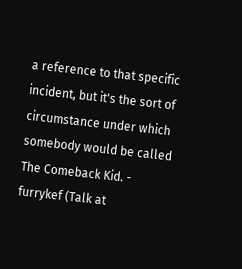a reference to that specific incident, but it's the sort of circumstance under which somebody would be called The Comeback Kid. - furrykef (Talk at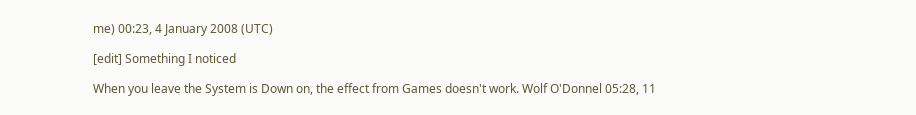me) 00:23, 4 January 2008 (UTC)

[edit] Something I noticed

When you leave the System is Down on, the effect from Games doesn't work. Wolf O'Donnel 05:28, 11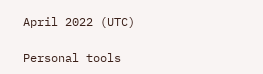April 2022 (UTC)

Personal tools